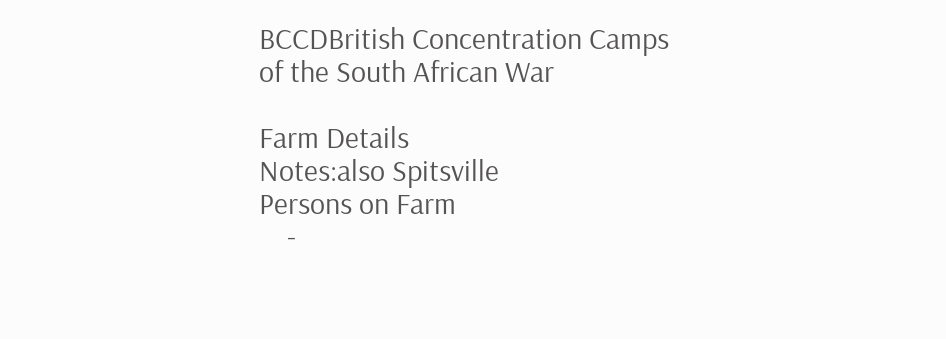BCCDBritish Concentration Camps
of the South African War

Farm Details
Notes:also Spitsville
Persons on Farm
    -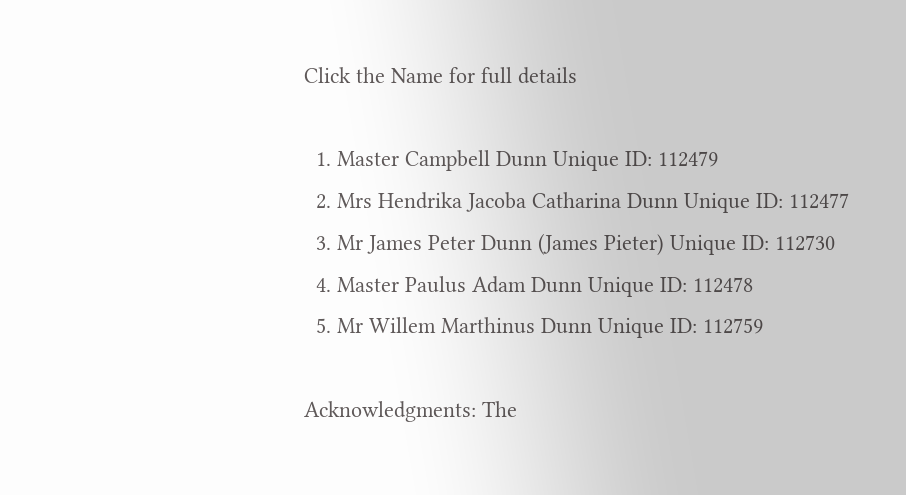Click the Name for full details

  1. Master Campbell Dunn Unique ID: 112479
  2. Mrs Hendrika Jacoba Catharina Dunn Unique ID: 112477
  3. Mr James Peter Dunn (James Pieter) Unique ID: 112730
  4. Master Paulus Adam Dunn Unique ID: 112478
  5. Mr Willem Marthinus Dunn Unique ID: 112759

Acknowledgments: The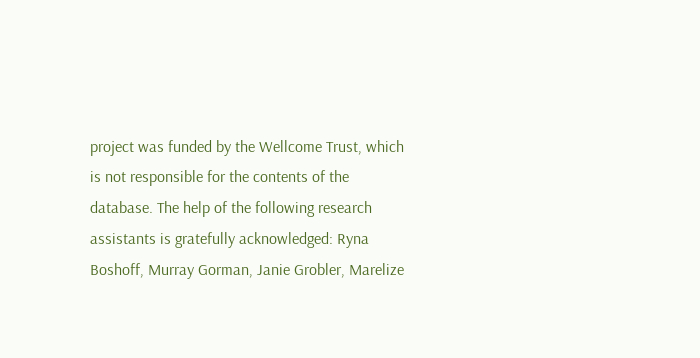project was funded by the Wellcome Trust, which is not responsible for the contents of the database. The help of the following research assistants is gratefully acknowledged: Ryna Boshoff, Murray Gorman, Janie Grobler, Marelize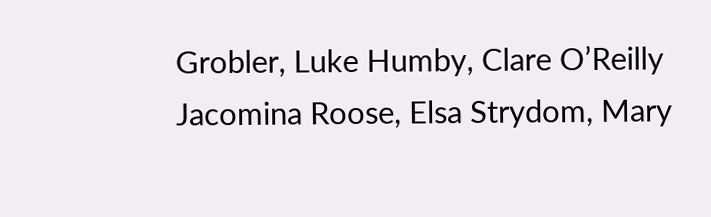Grobler, Luke Humby, Clare O’Reilly Jacomina Roose, Elsa Strydom, Mary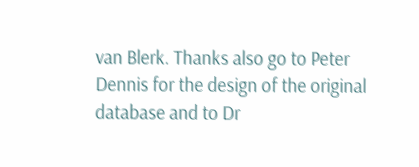van Blerk. Thanks also go to Peter Dennis for the design of the original database and to Dr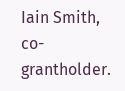Iain Smith, co-grantholder.